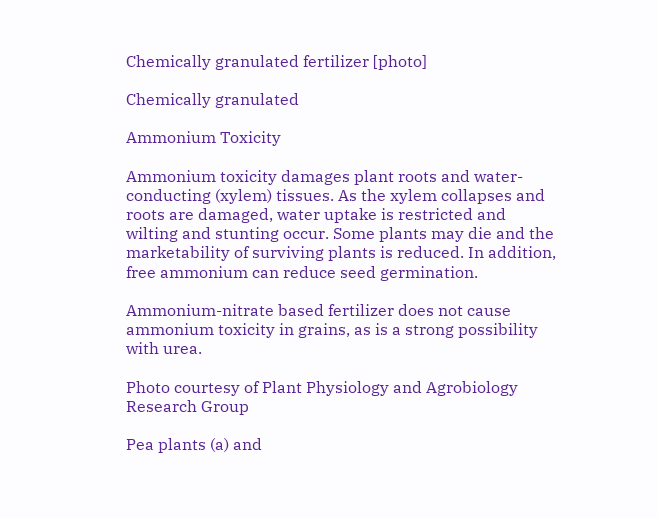Chemically granulated fertilizer [photo]

Chemically granulated

Ammonium Toxicity

Ammonium toxicity damages plant roots and water-conducting (xylem) tissues. As the xylem collapses and roots are damaged, water uptake is restricted and wilting and stunting occur. Some plants may die and the marketability of surviving plants is reduced. In addition, free ammonium can reduce seed germination.

Ammonium-nitrate based fertilizer does not cause ammonium toxicity in grains, as is a strong possibility with urea.

Photo courtesy of Plant Physiology and Agrobiology Research Group

Pea plants (a) and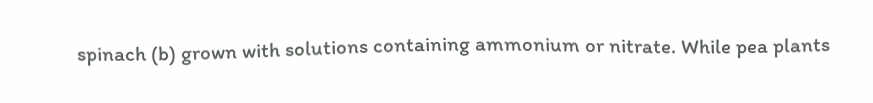spinach (b) grown with solutions containing ammonium or nitrate. While pea plants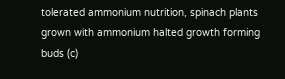tolerated ammonium nutrition, spinach plants grown with ammonium halted growth forming buds (c)